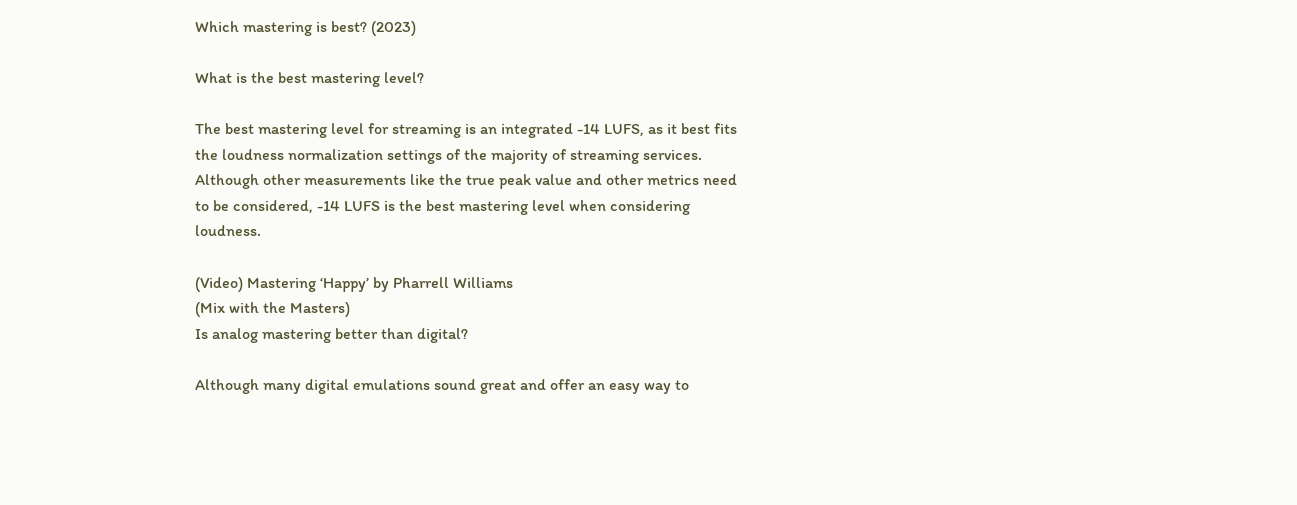Which mastering is best? (2023)

What is the best mastering level?

The best mastering level for streaming is an integrated -14 LUFS, as it best fits the loudness normalization settings of the majority of streaming services. Although other measurements like the true peak value and other metrics need to be considered, -14 LUFS is the best mastering level when considering loudness.

(Video) Mastering ‘Happy’ by Pharrell Williams
(Mix with the Masters)
Is analog mastering better than digital?

Although many digital emulations sound great and offer an easy way to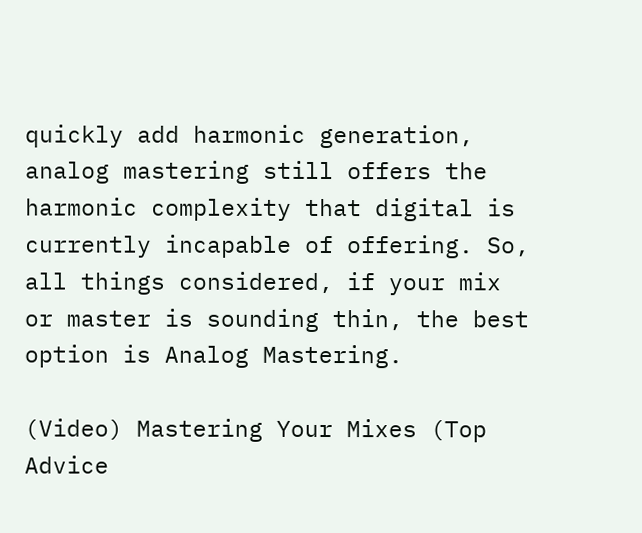quickly add harmonic generation, analog mastering still offers the harmonic complexity that digital is currently incapable of offering. So, all things considered, if your mix or master is sounding thin, the best option is Analog Mastering.

(Video) Mastering Your Mixes (Top Advice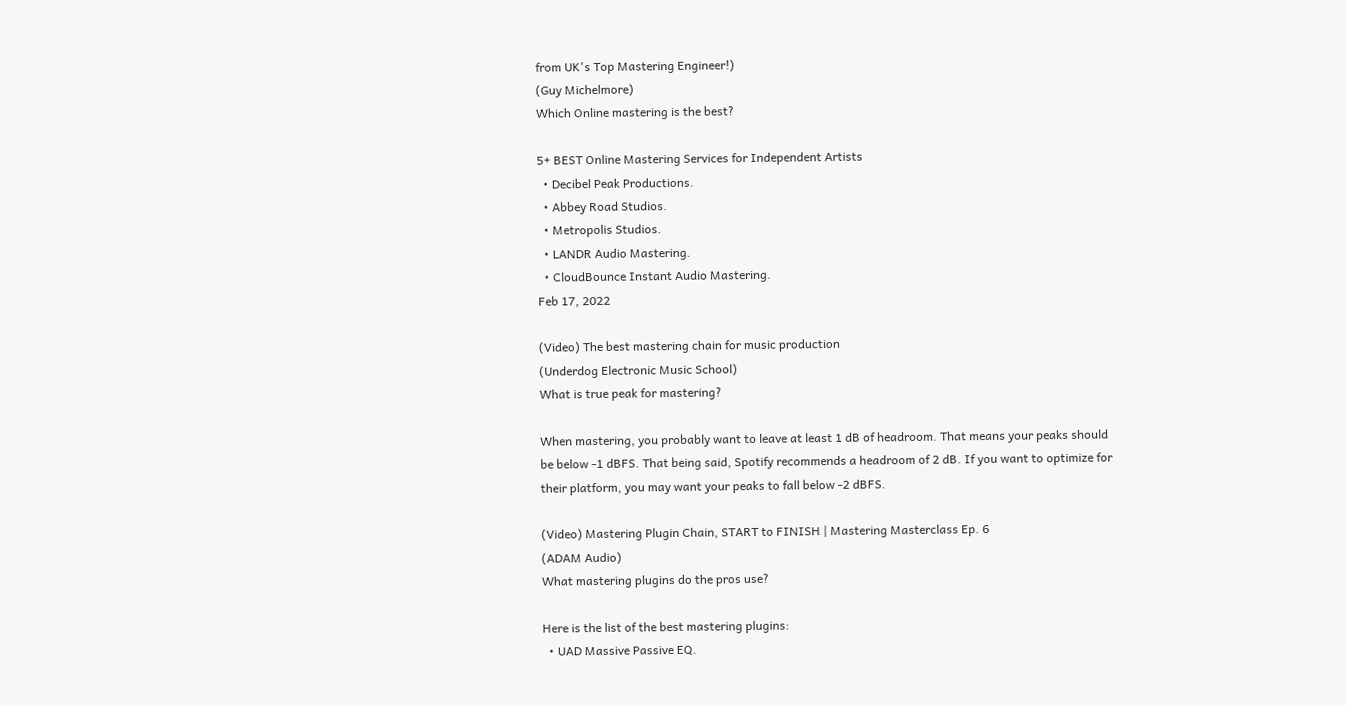from UK's Top Mastering Engineer!)
(Guy Michelmore)
Which Online mastering is the best?

5+ BEST Online Mastering Services for Independent Artists
  • Decibel Peak Productions.
  • Abbey Road Studios.
  • Metropolis Studios.
  • LANDR Audio Mastering.
  • CloudBounce Instant Audio Mastering.
Feb 17, 2022

(Video) The best mastering chain for music production
(Underdog Electronic Music School)
What is true peak for mastering?

When mastering, you probably want to leave at least 1 dB of headroom. That means your peaks should be below -1 dBFS. That being said, Spotify recommends a headroom of 2 dB. If you want to optimize for their platform, you may want your peaks to fall below -2 dBFS.

(Video) Mastering Plugin Chain, START to FINISH | Mastering Masterclass Ep. 6
(ADAM Audio)
What mastering plugins do the pros use?

Here is the list of the best mastering plugins:
  • UAD Massive Passive EQ.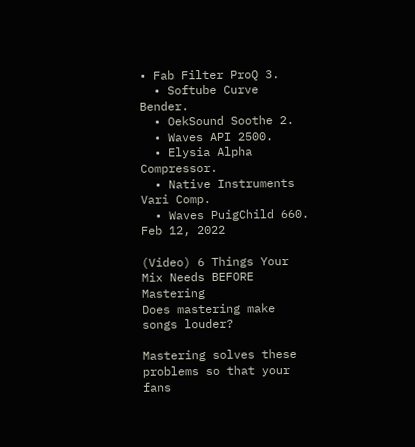• Fab Filter ProQ 3.
  • Softube Curve Bender.
  • OekSound Soothe 2.
  • Waves API 2500.
  • Elysia Alpha Compressor.
  • Native Instruments Vari Comp.
  • Waves PuigChild 660.
Feb 12, 2022

(Video) 6 Things Your Mix Needs BEFORE Mastering
Does mastering make songs louder?

Mastering solves these problems so that your fans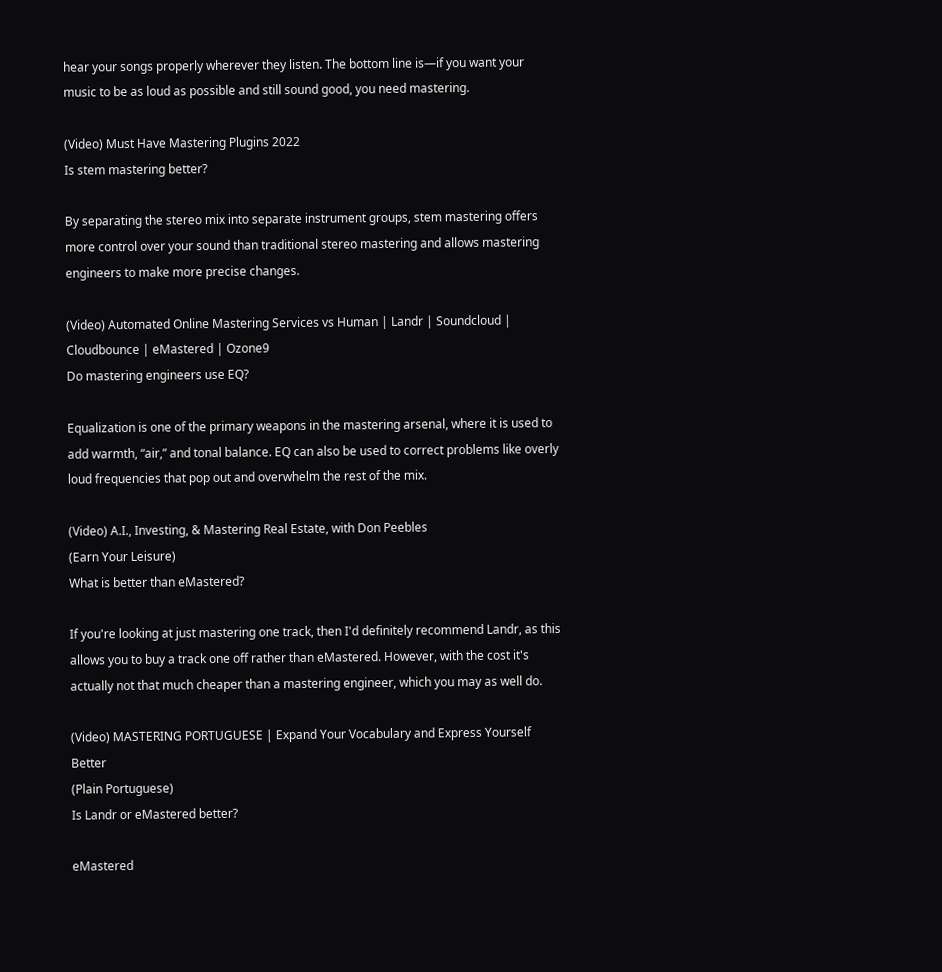hear your songs properly wherever they listen. The bottom line is—if you want your music to be as loud as possible and still sound good, you need mastering.

(Video) Must Have Mastering Plugins 2022
Is stem mastering better?

By separating the stereo mix into separate instrument groups, stem mastering offers more control over your sound than traditional stereo mastering and allows mastering engineers to make more precise changes.

(Video) Automated Online Mastering Services vs Human | Landr | Soundcloud | Cloudbounce | eMastered | Ozone9
Do mastering engineers use EQ?

Equalization is one of the primary weapons in the mastering arsenal, where it is used to add warmth, “air,” and tonal balance. EQ can also be used to correct problems like overly loud frequencies that pop out and overwhelm the rest of the mix.

(Video) A.I., Investing, & Mastering Real Estate, with Don Peebles
(Earn Your Leisure)
What is better than eMastered?

If you're looking at just mastering one track, then I'd definitely recommend Landr, as this allows you to buy a track one off rather than eMastered. However, with the cost it's actually not that much cheaper than a mastering engineer, which you may as well do.

(Video) MASTERING PORTUGUESE | Expand Your Vocabulary and Express Yourself Better
(Plain Portuguese)
Is Landr or eMastered better?

eMastered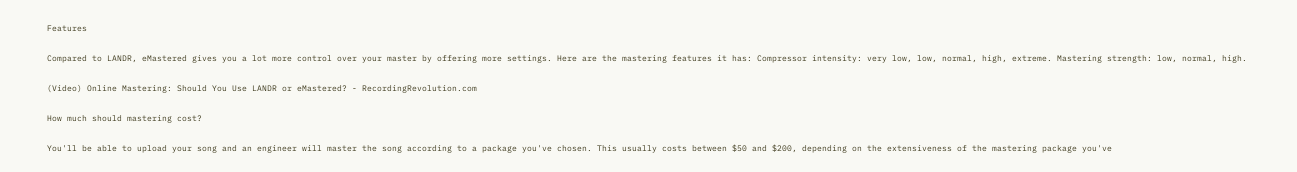Features

Compared to LANDR, eMastered gives you a lot more control over your master by offering more settings. Here are the mastering features it has: Compressor intensity: very low, low, normal, high, extreme. Mastering strength: low, normal, high.

(Video) Online Mastering: Should You Use LANDR or eMastered? - RecordingRevolution.com

How much should mastering cost?

You'll be able to upload your song and an engineer will master the song according to a package you've chosen. This usually costs between $50 and $200, depending on the extensiveness of the mastering package you've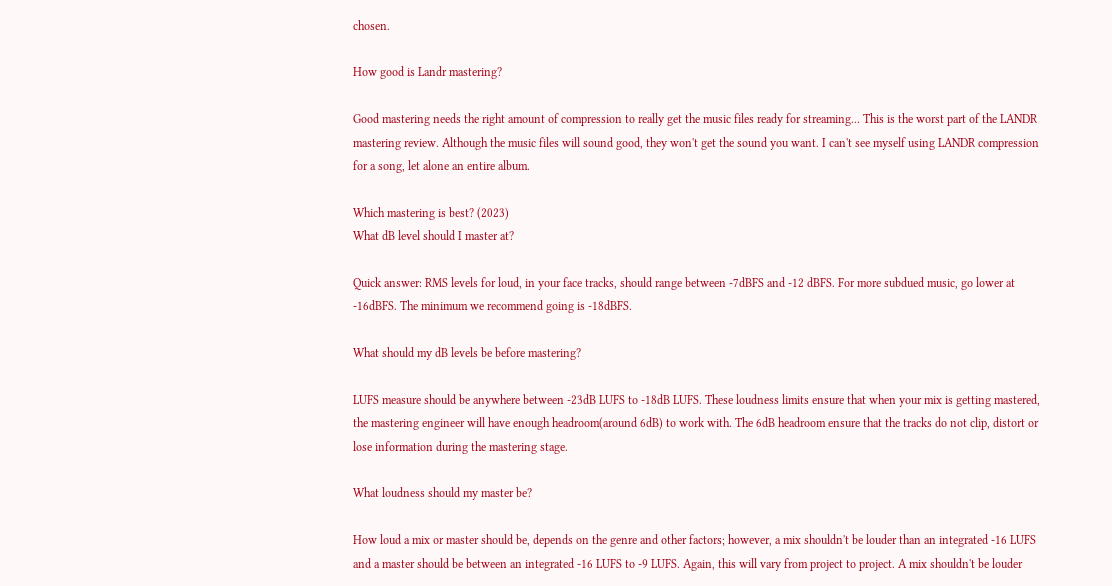chosen.

How good is Landr mastering?

Good mastering needs the right amount of compression to really get the music files ready for streaming... This is the worst part of the LANDR mastering review. Although the music files will sound good, they won't get the sound you want. I can't see myself using LANDR compression for a song, let alone an entire album.

Which mastering is best? (2023)
What dB level should I master at?

Quick answer: RMS levels for loud, in your face tracks, should range between -7dBFS and -12 dBFS. For more subdued music, go lower at -16dBFS. The minimum we recommend going is -18dBFS.

What should my dB levels be before mastering?

LUFS measure should be anywhere between -23dB LUFS to -18dB LUFS. These loudness limits ensure that when your mix is getting mastered, the mastering engineer will have enough headroom(around 6dB) to work with. The 6dB headroom ensure that the tracks do not clip, distort or lose information during the mastering stage.

What loudness should my master be?

How loud a mix or master should be, depends on the genre and other factors; however, a mix shouldn't be louder than an integrated -16 LUFS and a master should be between an integrated -16 LUFS to -9 LUFS. Again, this will vary from project to project. A mix shouldn't be louder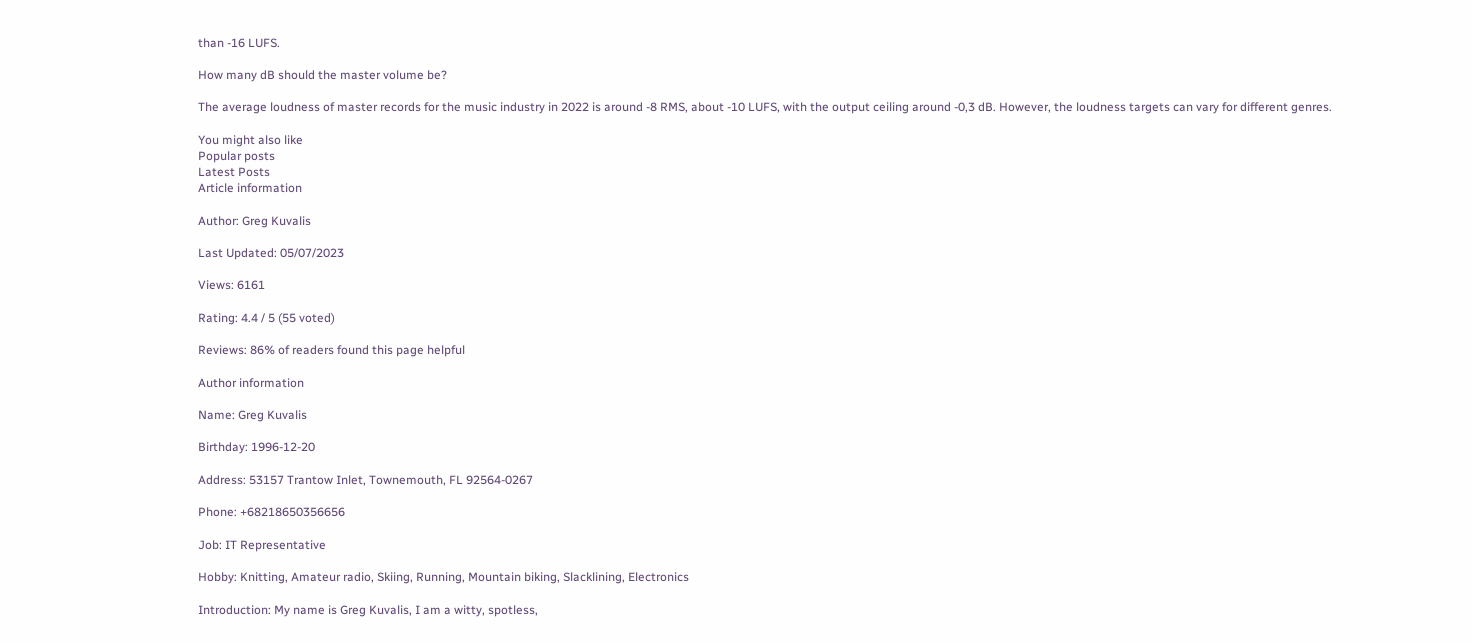than -16 LUFS.

How many dB should the master volume be?

The average loudness of master records for the music industry in 2022 is around -8 RMS, about -10 LUFS, with the output ceiling around -0,3 dB. However, the loudness targets can vary for different genres.

You might also like
Popular posts
Latest Posts
Article information

Author: Greg Kuvalis

Last Updated: 05/07/2023

Views: 6161

Rating: 4.4 / 5 (55 voted)

Reviews: 86% of readers found this page helpful

Author information

Name: Greg Kuvalis

Birthday: 1996-12-20

Address: 53157 Trantow Inlet, Townemouth, FL 92564-0267

Phone: +68218650356656

Job: IT Representative

Hobby: Knitting, Amateur radio, Skiing, Running, Mountain biking, Slacklining, Electronics

Introduction: My name is Greg Kuvalis, I am a witty, spotless,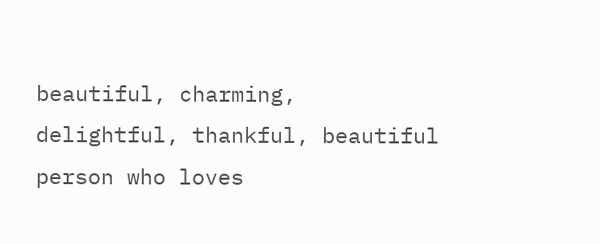beautiful, charming, delightful, thankful, beautiful person who loves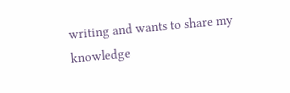writing and wants to share my knowledge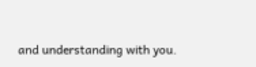and understanding with you.